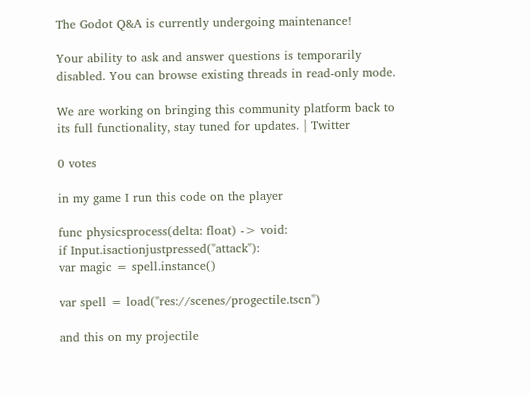The Godot Q&A is currently undergoing maintenance!

Your ability to ask and answer questions is temporarily disabled. You can browse existing threads in read-only mode.

We are working on bringing this community platform back to its full functionality, stay tuned for updates. | Twitter

0 votes

in my game I run this code on the player

func physicsprocess(delta: float) -> void:
if Input.isactionjustpressed("attack"):
var magic = spell.instance()

var spell = load("res://scenes/progectile.tscn")

and this on my projectile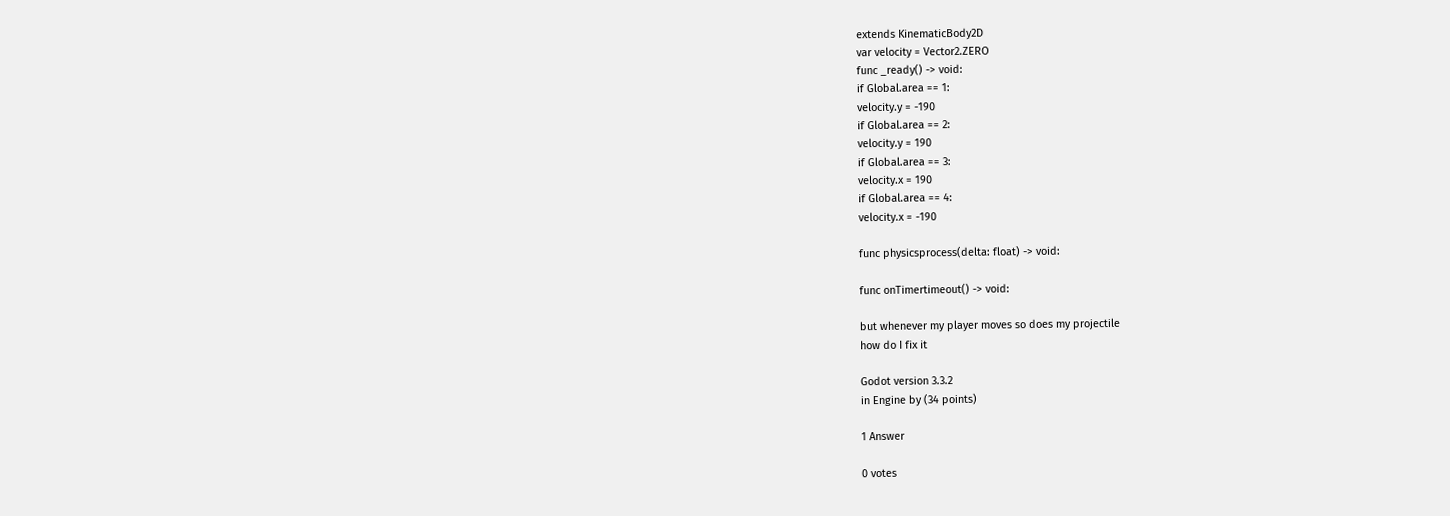extends KinematicBody2D
var velocity = Vector2.ZERO
func _ready() -> void:
if Global.area == 1:
velocity.y = -190
if Global.area == 2:
velocity.y = 190
if Global.area == 3:
velocity.x = 190
if Global.area == 4:
velocity.x = -190

func physicsprocess(delta: float) -> void:

func onTimertimeout() -> void:

but whenever my player moves so does my projectile
how do I fix it

Godot version 3.3.2
in Engine by (34 points)

1 Answer

0 votes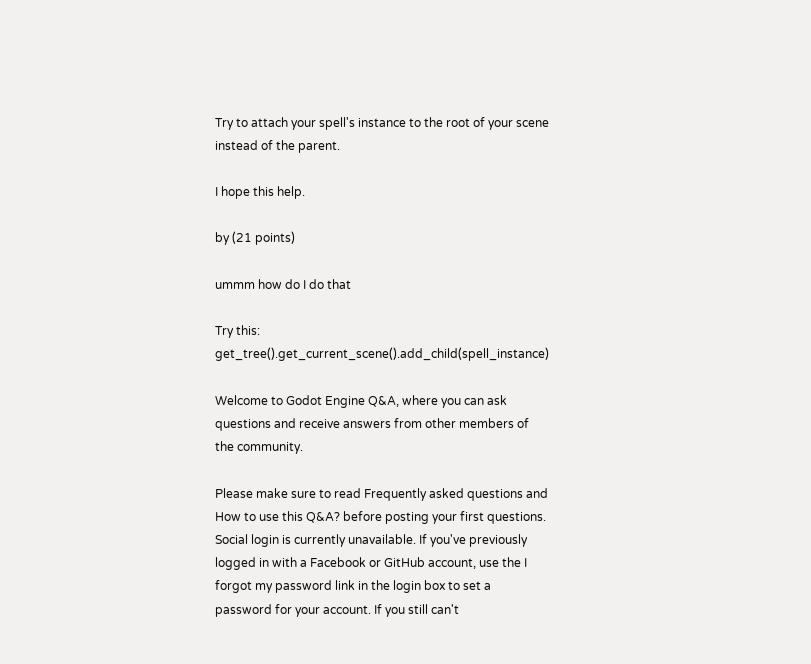Try to attach your spell's instance to the root of your scene instead of the parent.

I hope this help.

by (21 points)

ummm how do I do that

Try this: get_tree().get_current_scene().add_child(spell_instance)

Welcome to Godot Engine Q&A, where you can ask questions and receive answers from other members of the community.

Please make sure to read Frequently asked questions and How to use this Q&A? before posting your first questions.
Social login is currently unavailable. If you've previously logged in with a Facebook or GitHub account, use the I forgot my password link in the login box to set a password for your account. If you still can't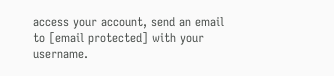access your account, send an email to [email protected] with your username.